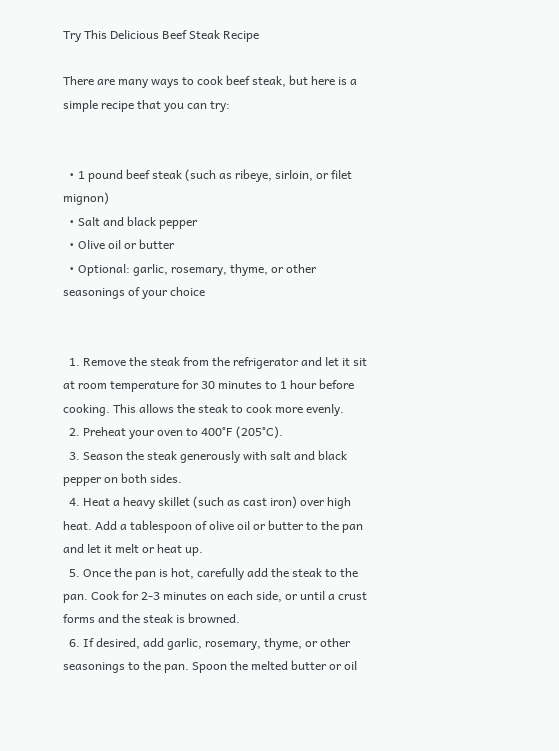Try This Delicious Beef Steak Recipe

There are many ways to cook beef steak, but here is a simple recipe that you can try:


  • 1 pound beef steak (such as ribeye, sirloin, or filet mignon)
  • Salt and black pepper
  • Olive oil or butter
  • Optional: garlic, rosemary, thyme, or other seasonings of your choice


  1. Remove the steak from the refrigerator and let it sit at room temperature for 30 minutes to 1 hour before cooking. This allows the steak to cook more evenly.
  2. Preheat your oven to 400°F (205°C).
  3. Season the steak generously with salt and black pepper on both sides.
  4. Heat a heavy skillet (such as cast iron) over high heat. Add a tablespoon of olive oil or butter to the pan and let it melt or heat up.
  5. Once the pan is hot, carefully add the steak to the pan. Cook for 2-3 minutes on each side, or until a crust forms and the steak is browned.
  6. If desired, add garlic, rosemary, thyme, or other seasonings to the pan. Spoon the melted butter or oil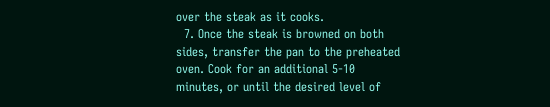over the steak as it cooks.
  7. Once the steak is browned on both sides, transfer the pan to the preheated oven. Cook for an additional 5-10 minutes, or until the desired level of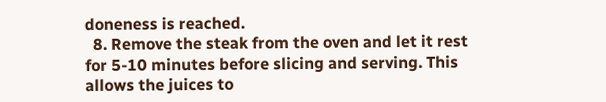doneness is reached.
  8. Remove the steak from the oven and let it rest for 5-10 minutes before slicing and serving. This allows the juices to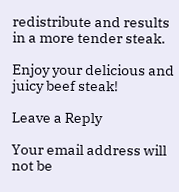redistribute and results in a more tender steak.

Enjoy your delicious and juicy beef steak!

Leave a Reply

Your email address will not be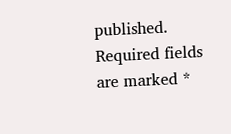published. Required fields are marked *